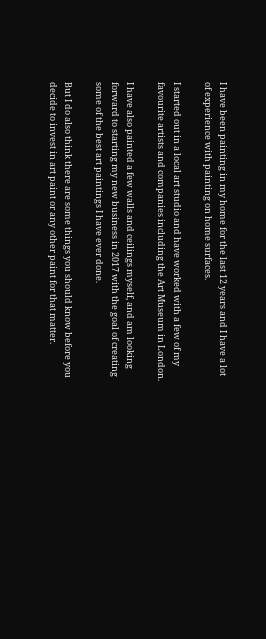I have been painting in my home for the last 12 years and I have a lot of experience with painting on home surfaces.

I started out in a local art studio and have worked with a few of my favourite artists and companies including the Art Museum in London.

I have also painted a few walls and ceilings myself, and am looking forward to starting my new business in 2017 with the goal of creating some of the best art paintings I have ever done.

But I do also think there are some things you should know before you decide to invest in art paint or any other paint for that matter.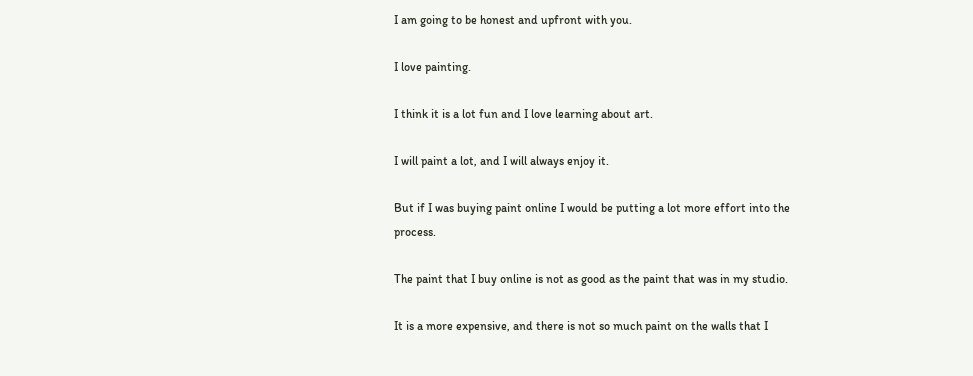I am going to be honest and upfront with you.

I love painting.

I think it is a lot fun and I love learning about art.

I will paint a lot, and I will always enjoy it.

But if I was buying paint online I would be putting a lot more effort into the process.

The paint that I buy online is not as good as the paint that was in my studio.

It is a more expensive, and there is not so much paint on the walls that I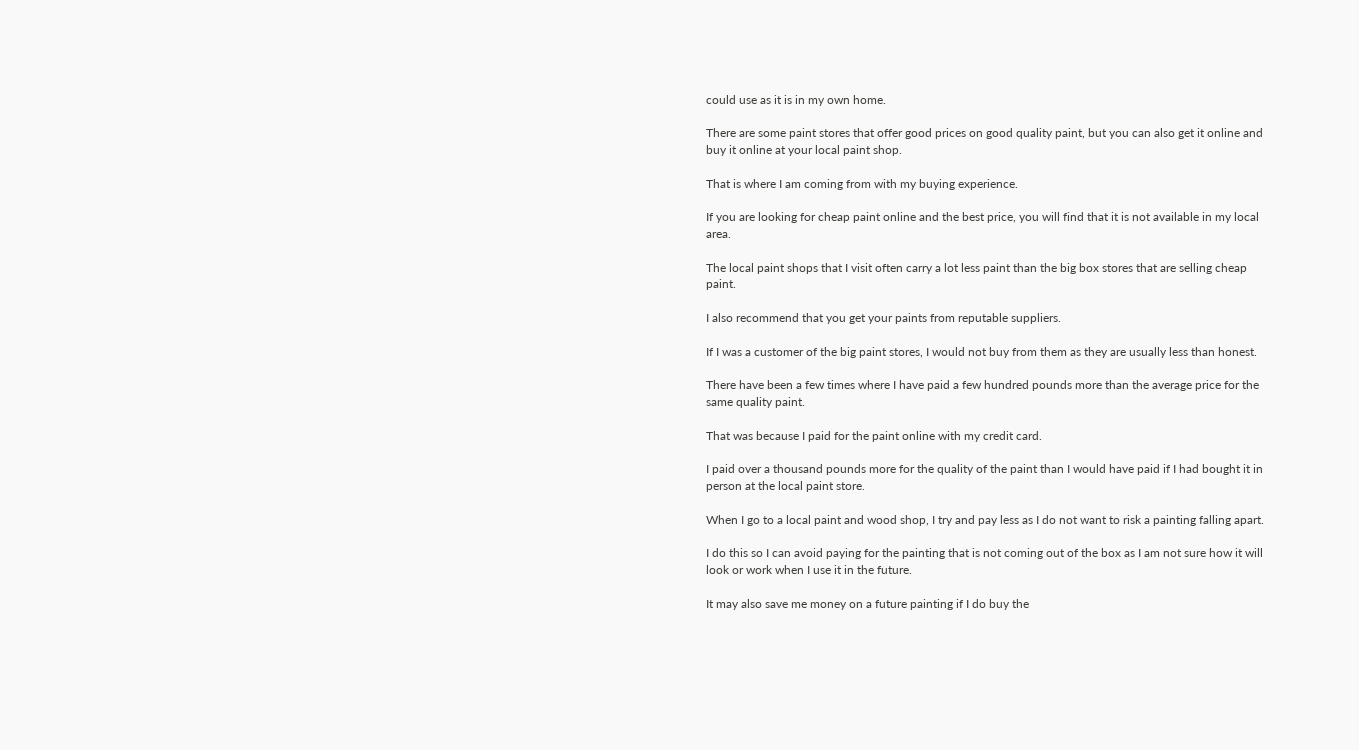could use as it is in my own home.

There are some paint stores that offer good prices on good quality paint, but you can also get it online and buy it online at your local paint shop.

That is where I am coming from with my buying experience.

If you are looking for cheap paint online and the best price, you will find that it is not available in my local area.

The local paint shops that I visit often carry a lot less paint than the big box stores that are selling cheap paint.

I also recommend that you get your paints from reputable suppliers.

If I was a customer of the big paint stores, I would not buy from them as they are usually less than honest.

There have been a few times where I have paid a few hundred pounds more than the average price for the same quality paint.

That was because I paid for the paint online with my credit card.

I paid over a thousand pounds more for the quality of the paint than I would have paid if I had bought it in person at the local paint store.

When I go to a local paint and wood shop, I try and pay less as I do not want to risk a painting falling apart.

I do this so I can avoid paying for the painting that is not coming out of the box as I am not sure how it will look or work when I use it in the future.

It may also save me money on a future painting if I do buy the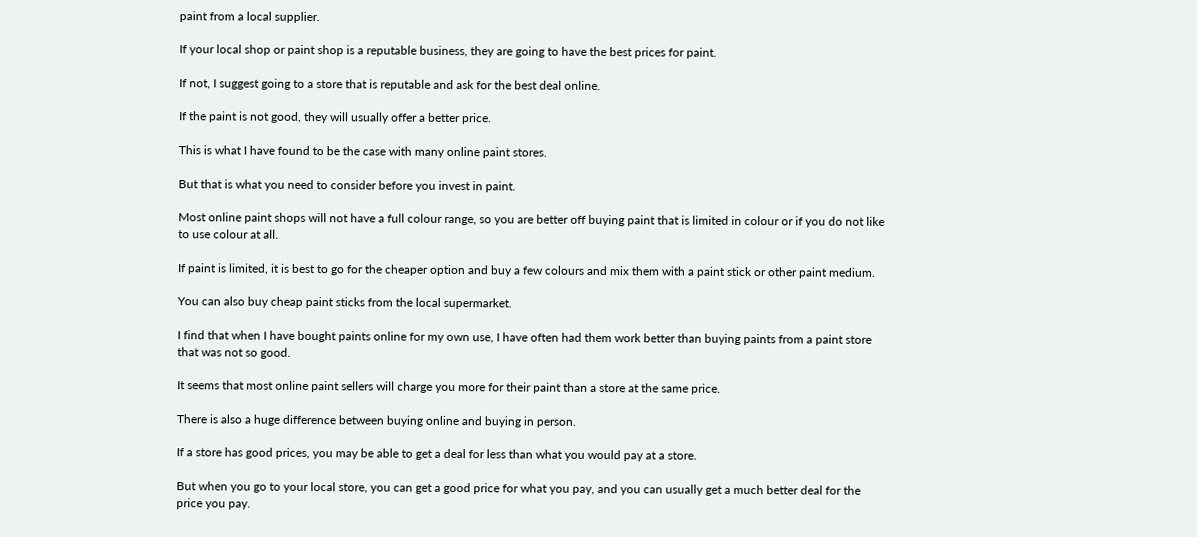paint from a local supplier.

If your local shop or paint shop is a reputable business, they are going to have the best prices for paint.

If not, I suggest going to a store that is reputable and ask for the best deal online.

If the paint is not good, they will usually offer a better price.

This is what I have found to be the case with many online paint stores.

But that is what you need to consider before you invest in paint.

Most online paint shops will not have a full colour range, so you are better off buying paint that is limited in colour or if you do not like to use colour at all.

If paint is limited, it is best to go for the cheaper option and buy a few colours and mix them with a paint stick or other paint medium.

You can also buy cheap paint sticks from the local supermarket.

I find that when I have bought paints online for my own use, I have often had them work better than buying paints from a paint store that was not so good.

It seems that most online paint sellers will charge you more for their paint than a store at the same price.

There is also a huge difference between buying online and buying in person.

If a store has good prices, you may be able to get a deal for less than what you would pay at a store.

But when you go to your local store, you can get a good price for what you pay, and you can usually get a much better deal for the price you pay.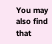You may also find that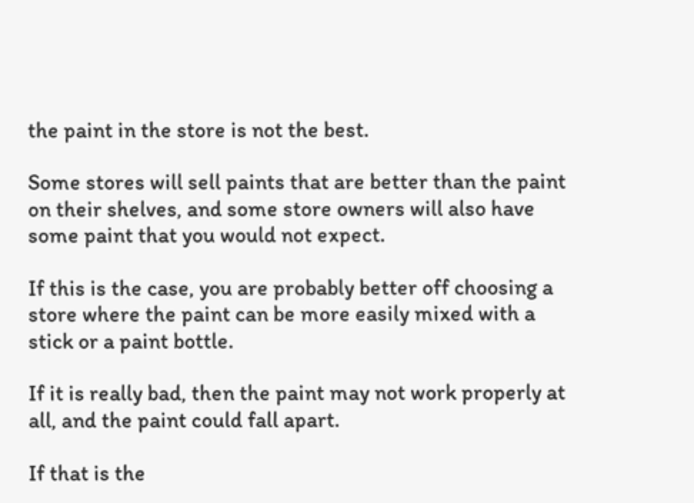the paint in the store is not the best.

Some stores will sell paints that are better than the paint on their shelves, and some store owners will also have some paint that you would not expect.

If this is the case, you are probably better off choosing a store where the paint can be more easily mixed with a stick or a paint bottle.

If it is really bad, then the paint may not work properly at all, and the paint could fall apart.

If that is the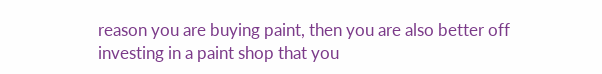reason you are buying paint, then you are also better off investing in a paint shop that you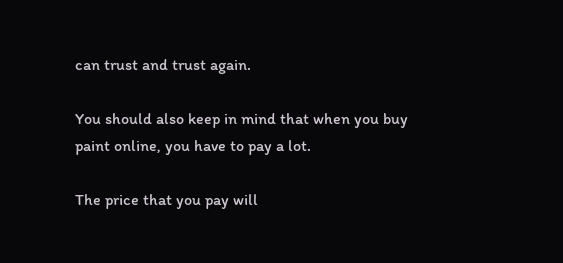can trust and trust again.

You should also keep in mind that when you buy paint online, you have to pay a lot.

The price that you pay will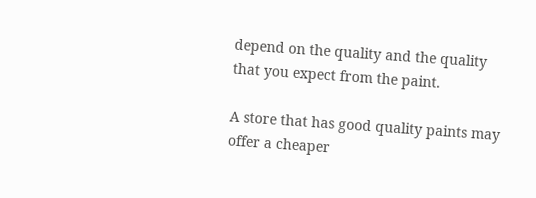depend on the quality and the quality that you expect from the paint.

A store that has good quality paints may offer a cheaper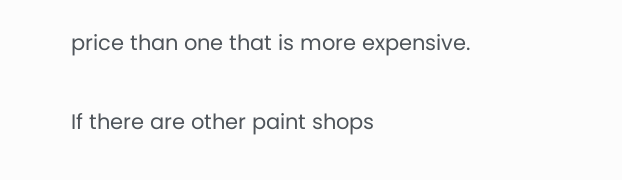price than one that is more expensive.

If there are other paint shops